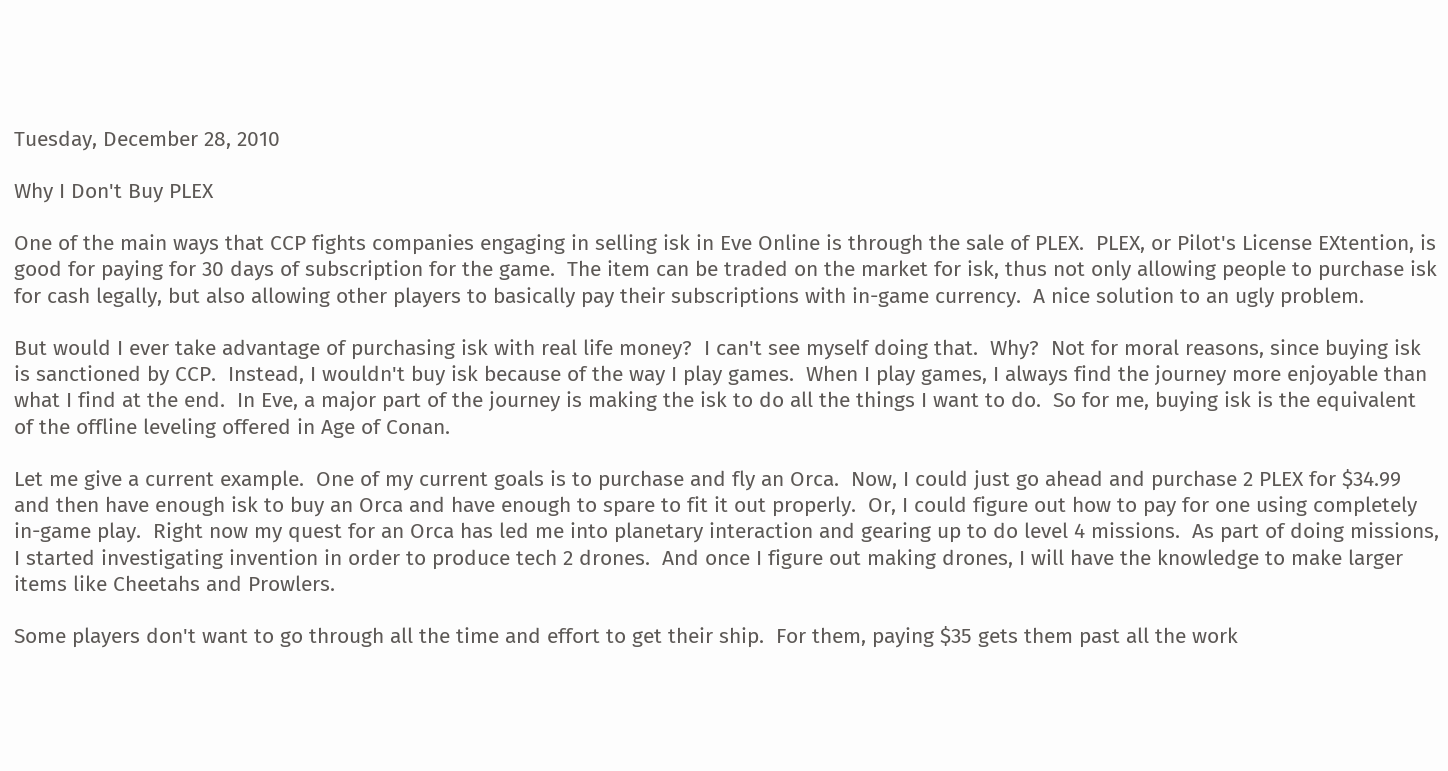Tuesday, December 28, 2010

Why I Don't Buy PLEX

One of the main ways that CCP fights companies engaging in selling isk in Eve Online is through the sale of PLEX.  PLEX, or Pilot's License EXtention, is good for paying for 30 days of subscription for the game.  The item can be traded on the market for isk, thus not only allowing people to purchase isk for cash legally, but also allowing other players to basically pay their subscriptions with in-game currency.  A nice solution to an ugly problem.

But would I ever take advantage of purchasing isk with real life money?  I can't see myself doing that.  Why?  Not for moral reasons, since buying isk is sanctioned by CCP.  Instead, I wouldn't buy isk because of the way I play games.  When I play games, I always find the journey more enjoyable than what I find at the end.  In Eve, a major part of the journey is making the isk to do all the things I want to do.  So for me, buying isk is the equivalent of the offline leveling offered in Age of Conan.

Let me give a current example.  One of my current goals is to purchase and fly an Orca.  Now, I could just go ahead and purchase 2 PLEX for $34.99 and then have enough isk to buy an Orca and have enough to spare to fit it out properly.  Or, I could figure out how to pay for one using completely in-game play.  Right now my quest for an Orca has led me into planetary interaction and gearing up to do level 4 missions.  As part of doing missions, I started investigating invention in order to produce tech 2 drones.  And once I figure out making drones, I will have the knowledge to make larger items like Cheetahs and Prowlers.

Some players don't want to go through all the time and effort to get their ship.  For them, paying $35 gets them past all the work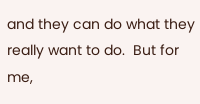and they can do what they really want to do.  But for me,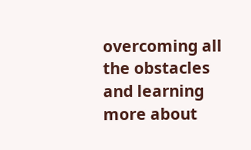overcoming all the obstacles and learning more about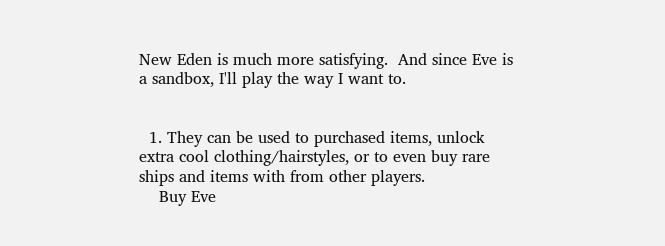New Eden is much more satisfying.  And since Eve is a sandbox, I'll play the way I want to.


  1. They can be used to purchased items, unlock extra cool clothing/hairstyles, or to even buy rare ships and items with from other players.
    Buy Eve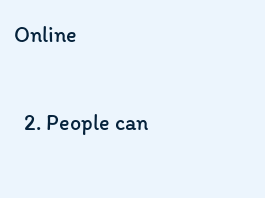Online

  2. People can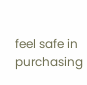feel safe in purchasing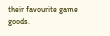their favourite game goods.